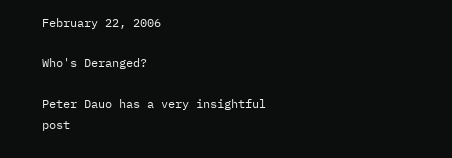February 22, 2006

Who's Deranged?

Peter Dauo has a very insightful post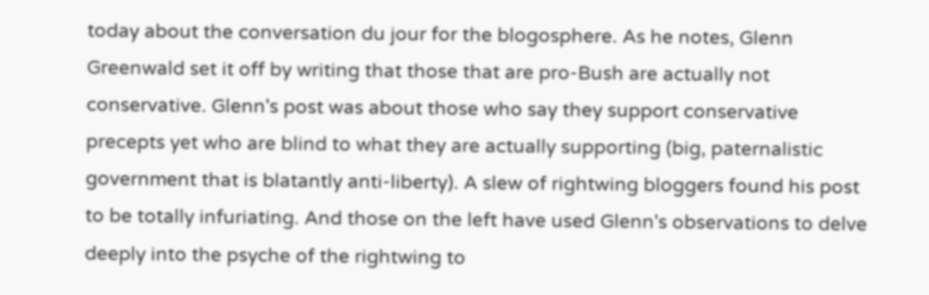today about the conversation du jour for the blogosphere. As he notes, Glenn Greenwald set it off by writing that those that are pro-Bush are actually not conservative. Glenn's post was about those who say they support conservative precepts yet who are blind to what they are actually supporting (big, paternalistic government that is blatantly anti-liberty). A slew of rightwing bloggers found his post to be totally infuriating. And those on the left have used Glenn's observations to delve deeply into the psyche of the rightwing to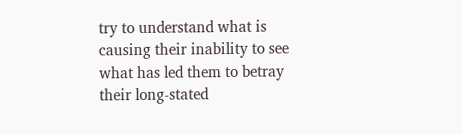try to understand what is causing their inability to see what has led them to betray their long-stated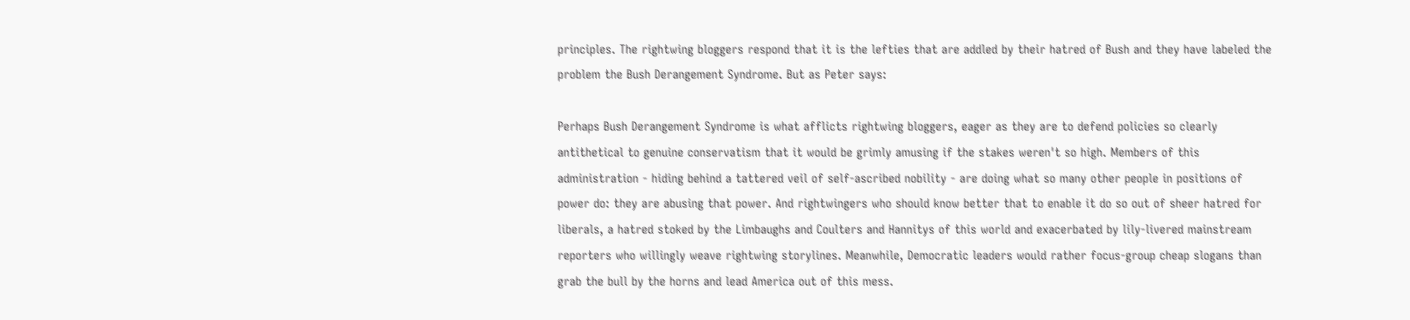principles. The rightwing bloggers respond that it is the lefties that are addled by their hatred of Bush and they have labeled the problem the Bush Derangement Syndrome. But as Peter says:

Perhaps Bush Derangement Syndrome is what afflicts rightwing bloggers, eager as they are to defend policies so clearly antithetical to genuine conservatism that it would be grimly amusing if the stakes weren't so high. Members of this administration - hiding behind a tattered veil of self-ascribed nobility - are doing what so many other people in positions of power do: they are abusing that power. And rightwingers who should know better that to enable it do so out of sheer hatred for liberals, a hatred stoked by the Limbaughs and Coulters and Hannitys of this world and exacerbated by lily-livered mainstream reporters who willingly weave rightwing storylines. Meanwhile, Democratic leaders would rather focus-group cheap slogans than grab the bull by the horns and lead America out of this mess.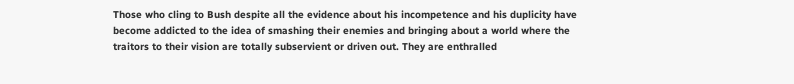Those who cling to Bush despite all the evidence about his incompetence and his duplicity have become addicted to the idea of smashing their enemies and bringing about a world where the traitors to their vision are totally subservient or driven out. They are enthralled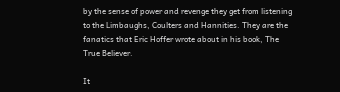by the sense of power and revenge they get from listening to the Limbaughs, Coulters and Hannities. They are the fanatics that Eric Hoffer wrote about in his book, The True Believer.

It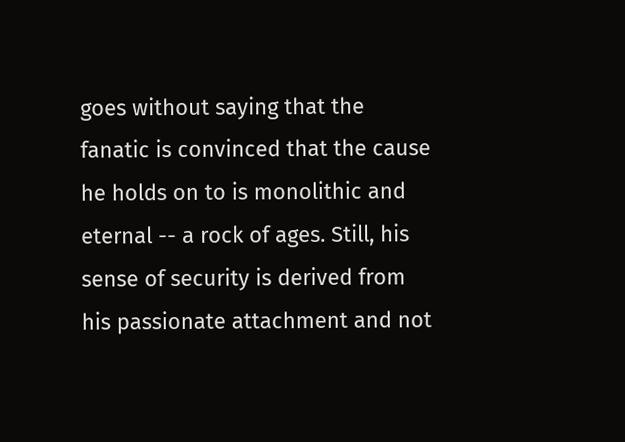goes without saying that the fanatic is convinced that the cause he holds on to is monolithic and eternal -- a rock of ages. Still, his sense of security is derived from his passionate attachment and not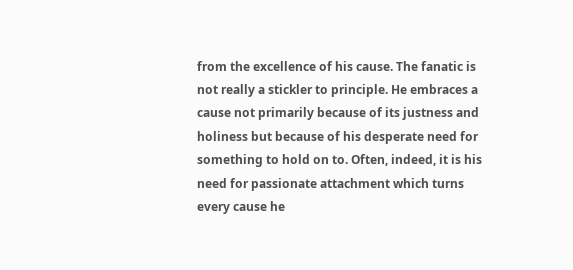from the excellence of his cause. The fanatic is not really a stickler to principle. He embraces a cause not primarily because of its justness and holiness but because of his desperate need for something to hold on to. Often, indeed, it is his need for passionate attachment which turns every cause he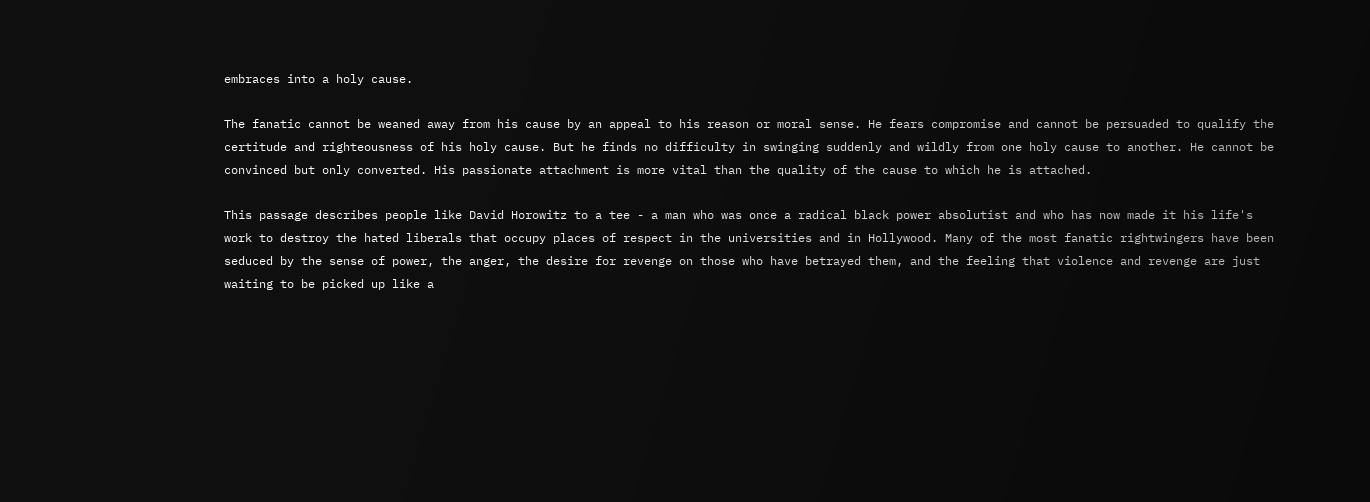embraces into a holy cause.

The fanatic cannot be weaned away from his cause by an appeal to his reason or moral sense. He fears compromise and cannot be persuaded to qualify the certitude and righteousness of his holy cause. But he finds no difficulty in swinging suddenly and wildly from one holy cause to another. He cannot be convinced but only converted. His passionate attachment is more vital than the quality of the cause to which he is attached.

This passage describes people like David Horowitz to a tee - a man who was once a radical black power absolutist and who has now made it his life's work to destroy the hated liberals that occupy places of respect in the universities and in Hollywood. Many of the most fanatic rightwingers have been seduced by the sense of power, the anger, the desire for revenge on those who have betrayed them, and the feeling that violence and revenge are just waiting to be picked up like a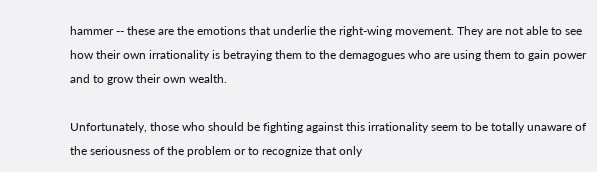hammer -- these are the emotions that underlie the right-wing movement. They are not able to see how their own irrationality is betraying them to the demagogues who are using them to gain power and to grow their own wealth.

Unfortunately, those who should be fighting against this irrationality seem to be totally unaware of the seriousness of the problem or to recognize that only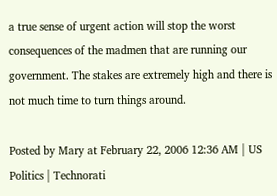a true sense of urgent action will stop the worst consequences of the madmen that are running our government. The stakes are extremely high and there is not much time to turn things around.

Posted by Mary at February 22, 2006 12:36 AM | US Politics | Technorati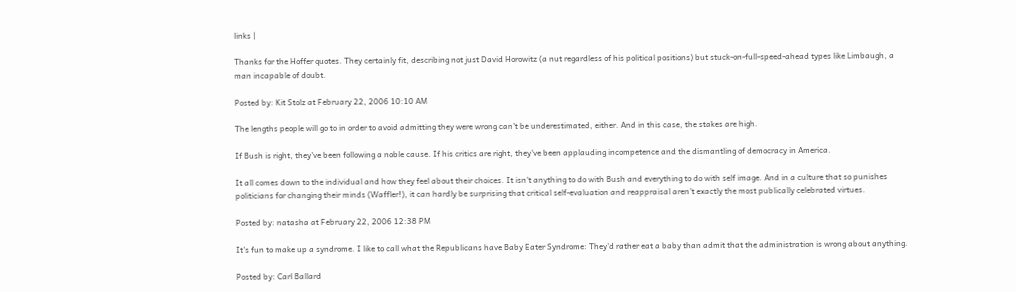links |

Thanks for the Hoffer quotes. They certainly fit, describing not just David Horowitz (a nut regardless of his political positions) but stuck-on-full-speed-ahead types like Limbaugh, a man incapable of doubt.

Posted by: Kit Stolz at February 22, 2006 10:10 AM

The lengths people will go to in order to avoid admitting they were wrong can't be underestimated, either. And in this case, the stakes are high.

If Bush is right, they've been following a noble cause. If his critics are right, they've been applauding incompetence and the dismantling of democracy in America.

It all comes down to the individual and how they feel about their choices. It isn't anything to do with Bush and everything to do with self image. And in a culture that so punishes politicians for changing their minds (Waffler!), it can hardly be surprising that critical self-evaluation and reappraisal aren't exactly the most publically celebrated virtues.

Posted by: natasha at February 22, 2006 12:38 PM

It's fun to make up a syndrome. I like to call what the Republicans have Baby Eater Syndrome: They'd rather eat a baby than admit that the administration is wrong about anything.

Posted by: Carl Ballard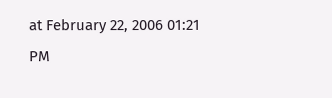at February 22, 2006 01:21 PM